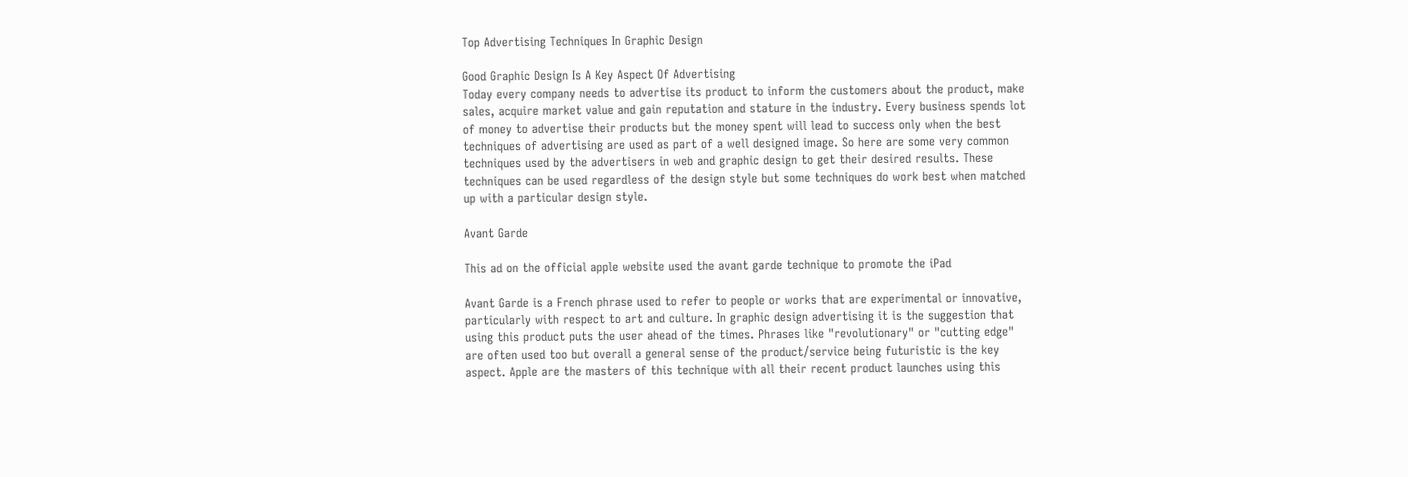Top Advertising Techniques In Graphic Design

Good Graphic Design Is A Key Aspect Of Advertising
Today every company needs to advertise its product to inform the customers about the product, make sales, acquire market value and gain reputation and stature in the industry. Every business spends lot of money to advertise their products but the money spent will lead to success only when the best techniques of advertising are used as part of a well designed image. So here are some very common techniques used by the advertisers in web and graphic design to get their desired results. These techniques can be used regardless of the design style but some techniques do work best when matched up with a particular design style.

Avant Garde

This ad on the official apple website used the avant garde technique to promote the iPad

Avant Garde is a French phrase used to refer to people or works that are experimental or innovative, particularly with respect to art and culture. In graphic design advertising it is the suggestion that using this product puts the user ahead of the times. Phrases like "revolutionary" or "cutting edge" are often used too but overall a general sense of the product/service being futuristic is the key aspect. Apple are the masters of this technique with all their recent product launches using this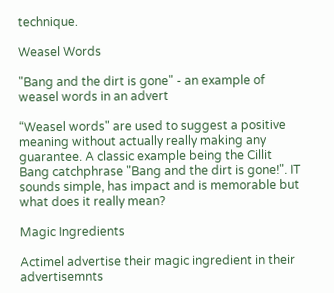technique.

Weasel Words

"Bang and the dirt is gone" - an example of weasel words in an advert

“Weasel words" are used to suggest a positive meaning without actually really making any guarantee. A classic example being the Cillit Bang catchphrase "Bang and the dirt is gone!". IT sounds simple, has impact and is memorable but what does it really mean?

Magic Ingredients

Actimel advertise their magic ingredient in their advertisemnts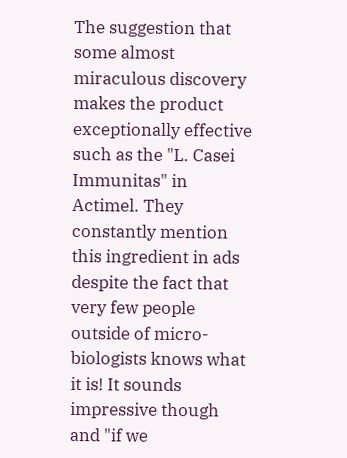The suggestion that some almost miraculous discovery makes the product exceptionally effective such as the "L. Casei Immunitas" in Actimel. They constantly mention this ingredient in ads despite the fact that very few people outside of micro-biologists knows what it is! It sounds impressive though and "if we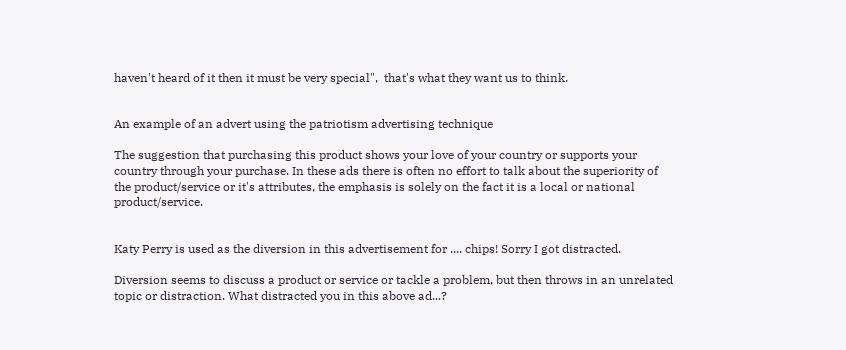haven't heard of it then it must be very special",  that's what they want us to think.


An example of an advert using the patriotism advertising technique

The suggestion that purchasing this product shows your love of your country or supports your country through your purchase. In these ads there is often no effort to talk about the superiority of the product/service or it's attributes, the emphasis is solely on the fact it is a local or national product/service.


Katy Perry is used as the diversion in this advertisement for .... chips! Sorry I got distracted.

Diversion seems to discuss a product or service or tackle a problem, but then throws in an unrelated topic or distraction. What distracted you in this above ad...?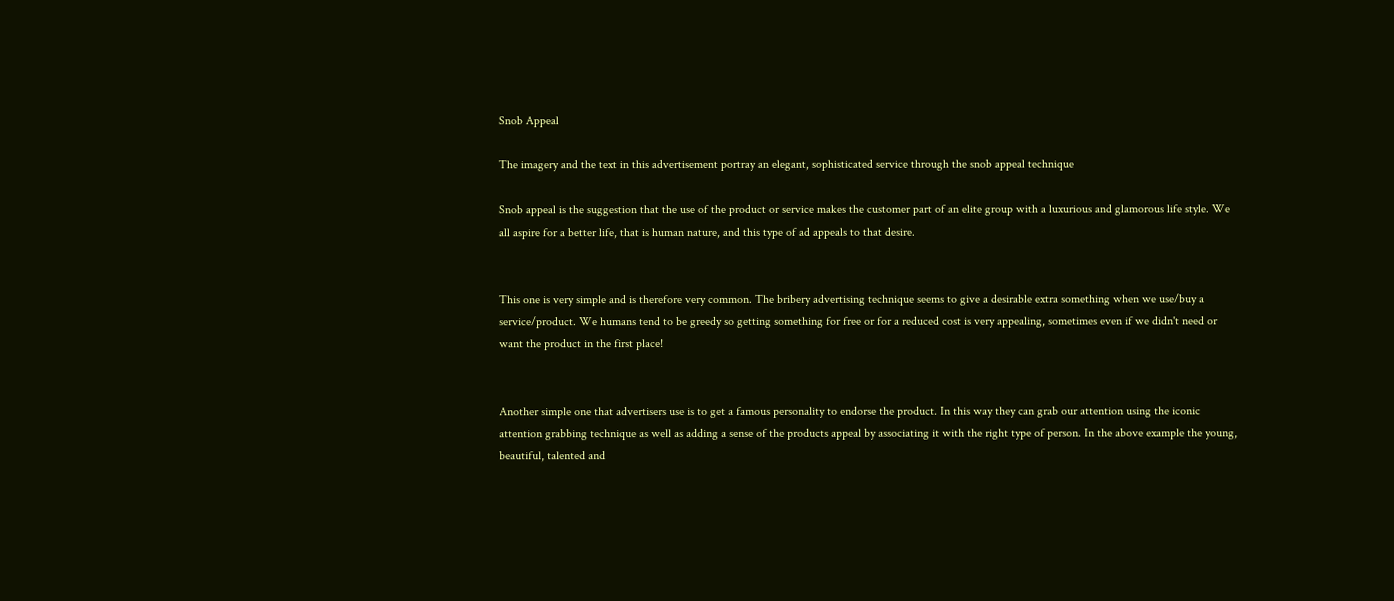Snob Appeal

The imagery and the text in this advertisement portray an elegant, sophisticated service through the snob appeal technique

Snob appeal is the suggestion that the use of the product or service makes the customer part of an elite group with a luxurious and glamorous life style. We all aspire for a better life, that is human nature, and this type of ad appeals to that desire.


This one is very simple and is therefore very common. The bribery advertising technique seems to give a desirable extra something when we use/buy a service/product. We humans tend to be greedy so getting something for free or for a reduced cost is very appealing, sometimes even if we didn't need or want the product in the first place!


Another simple one that advertisers use is to get a famous personality to endorse the product. In this way they can grab our attention using the iconic attention grabbing technique as well as adding a sense of the products appeal by associating it with the right type of person. In the above example the young, beautiful, talented and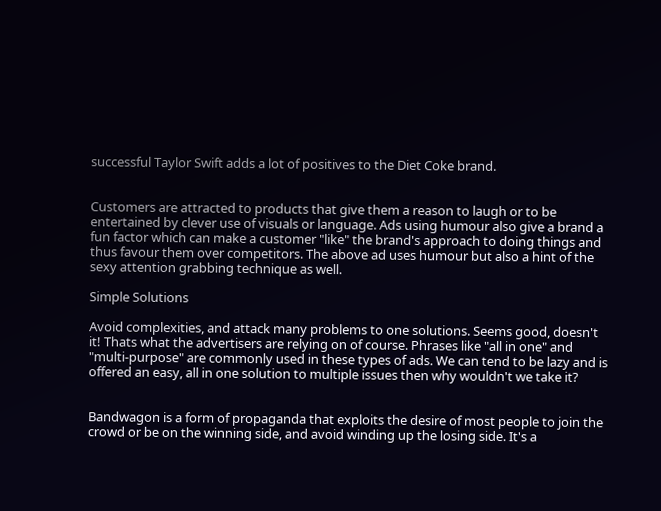successful Taylor Swift adds a lot of positives to the Diet Coke brand.


Customers are attracted to products that give them a reason to laugh or to be entertained by clever use of visuals or language. Ads using humour also give a brand a fun factor which can make a customer "like" the brand's approach to doing things and thus favour them over competitors. The above ad uses humour but also a hint of the sexy attention grabbing technique as well.

Simple Solutions

Avoid complexities, and attack many problems to one solutions. Seems good, doesn't it! Thats what the advertisers are relying on of course. Phrases like "all in one" and "multi-purpose" are commonly used in these types of ads. We can tend to be lazy and is offered an easy, all in one solution to multiple issues then why wouldn't we take it?


Bandwagon is a form of propaganda that exploits the desire of most people to join the crowd or be on the winning side, and avoid winding up the losing side. It's a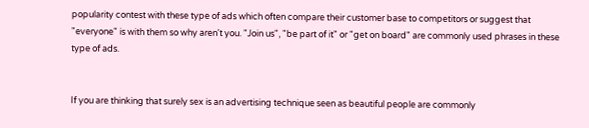popularity contest with these type of ads which often compare their customer base to competitors or suggest that "everyone" is with them so why aren't you. "Join us", "be part of it" or "get on board" are commonly used phrases in these type of ads.


If you are thinking that surely sex is an advertising technique seen as beautiful people are commonly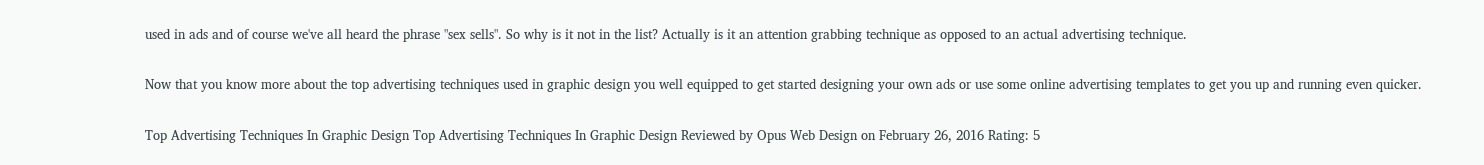used in ads and of course we've all heard the phrase "sex sells". So why is it not in the list? Actually is it an attention grabbing technique as opposed to an actual advertising technique.

Now that you know more about the top advertising techniques used in graphic design you well equipped to get started designing your own ads or use some online advertising templates to get you up and running even quicker.

Top Advertising Techniques In Graphic Design Top Advertising Techniques In Graphic Design Reviewed by Opus Web Design on February 26, 2016 Rating: 5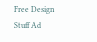Free Design Stuff Ad